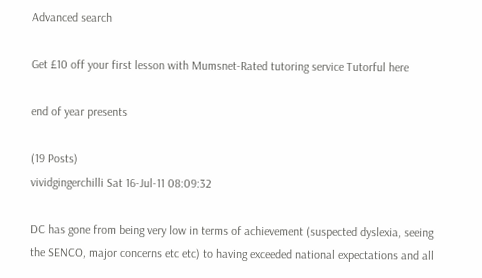Advanced search

Get £10 off your first lesson with Mumsnet-Rated tutoring service Tutorful here

end of year presents

(19 Posts)
vividgingerchilli Sat 16-Jul-11 08:09:32

DC has gone from being very low in terms of achievement (suspected dyslexia, seeing the SENCO, major concerns etc etc) to having exceeded national expectations and all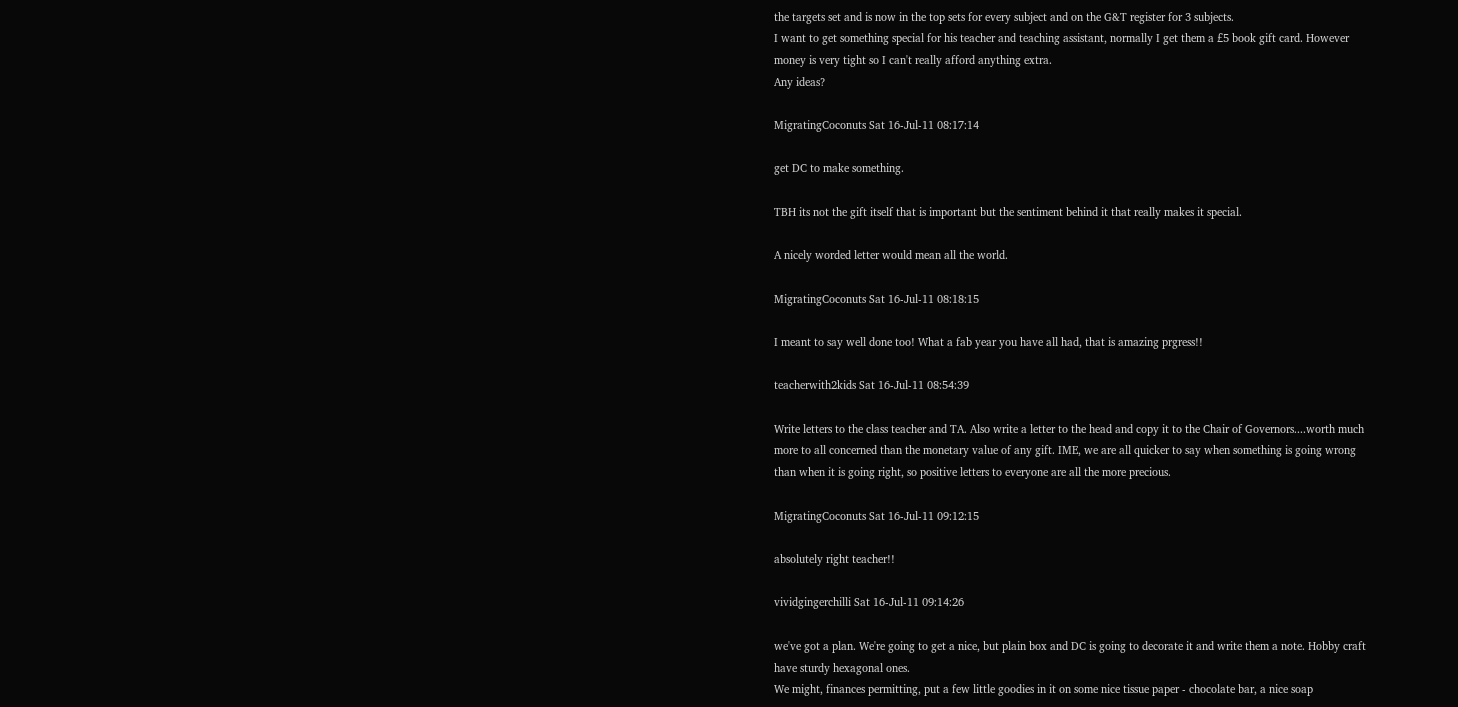the targets set and is now in the top sets for every subject and on the G&T register for 3 subjects.
I want to get something special for his teacher and teaching assistant, normally I get them a £5 book gift card. However money is very tight so I can't really afford anything extra.
Any ideas?

MigratingCoconuts Sat 16-Jul-11 08:17:14

get DC to make something.

TBH its not the gift itself that is important but the sentiment behind it that really makes it special.

A nicely worded letter would mean all the world.

MigratingCoconuts Sat 16-Jul-11 08:18:15

I meant to say well done too! What a fab year you have all had, that is amazing prgress!!

teacherwith2kids Sat 16-Jul-11 08:54:39

Write letters to the class teacher and TA. Also write a letter to the head and copy it to the Chair of Governors....worth much more to all concerned than the monetary value of any gift. IME, we are all quicker to say when something is going wrong than when it is going right, so positive letters to everyone are all the more precious.

MigratingCoconuts Sat 16-Jul-11 09:12:15

absolutely right teacher!!

vividgingerchilli Sat 16-Jul-11 09:14:26

we've got a plan. We're going to get a nice, but plain box and DC is going to decorate it and write them a note. Hobby craft have sturdy hexagonal ones.
We might, finances permitting, put a few little goodies in it on some nice tissue paper - chocolate bar, a nice soap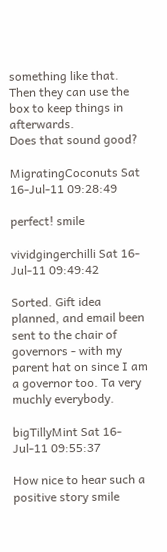something like that.
Then they can use the box to keep things in afterwards.
Does that sound good?

MigratingCoconuts Sat 16-Jul-11 09:28:49

perfect! smile

vividgingerchilli Sat 16-Jul-11 09:49:42

Sorted. Gift idea planned, and email been sent to the chair of governors - with my parent hat on since I am a governor too. Ta very muchly everybody.

bigTillyMint Sat 16-Jul-11 09:55:37

How nice to hear such a positive story smile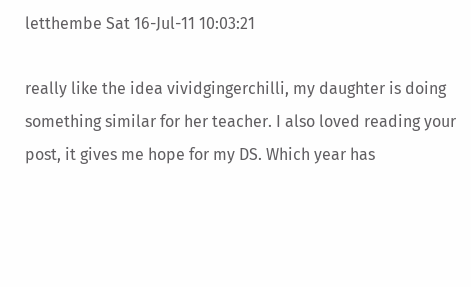letthembe Sat 16-Jul-11 10:03:21

really like the idea vividgingerchilli, my daughter is doing something similar for her teacher. I also loved reading your post, it gives me hope for my DS. Which year has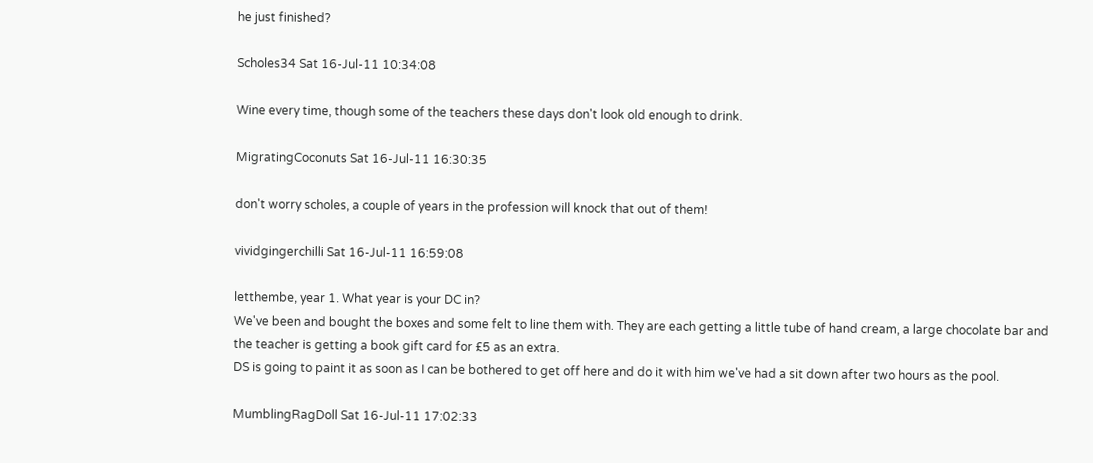he just finished?

Scholes34 Sat 16-Jul-11 10:34:08

Wine every time, though some of the teachers these days don't look old enough to drink.

MigratingCoconuts Sat 16-Jul-11 16:30:35

don't worry scholes, a couple of years in the profession will knock that out of them!

vividgingerchilli Sat 16-Jul-11 16:59:08

letthembe, year 1. What year is your DC in?
We've been and bought the boxes and some felt to line them with. They are each getting a little tube of hand cream, a large chocolate bar and the teacher is getting a book gift card for £5 as an extra.
DS is going to paint it as soon as I can be bothered to get off here and do it with him we've had a sit down after two hours as the pool.

MumblingRagDoll Sat 16-Jul-11 17:02:33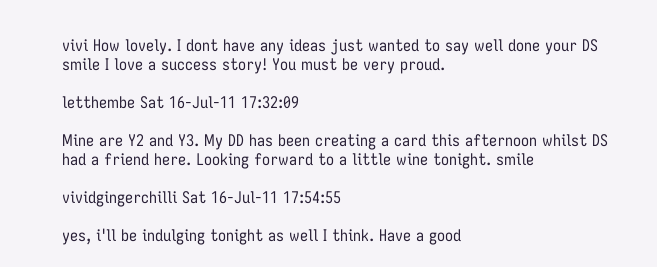vivi How lovely. I dont have any ideas just wanted to say well done your DS smile I love a success story! You must be very proud.

letthembe Sat 16-Jul-11 17:32:09

Mine are Y2 and Y3. My DD has been creating a card this afternoon whilst DS had a friend here. Looking forward to a little wine tonight. smile

vividgingerchilli Sat 16-Jul-11 17:54:55

yes, i'll be indulging tonight as well I think. Have a good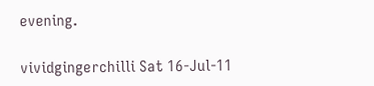evening.

vividgingerchilli Sat 16-Jul-11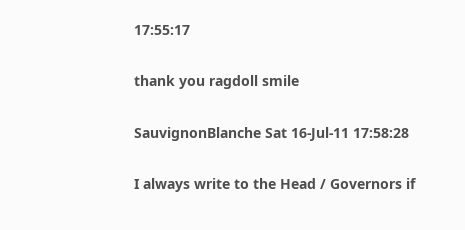17:55:17

thank you ragdoll smile

SauvignonBlanche Sat 16-Jul-11 17:58:28

I always write to the Head / Governors if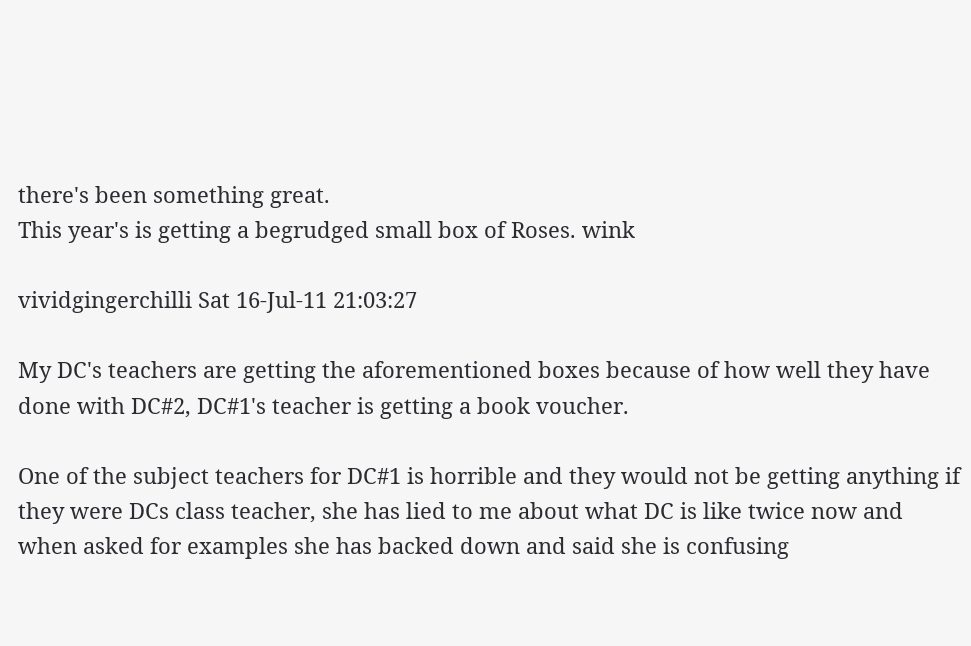there's been something great.
This year's is getting a begrudged small box of Roses. wink

vividgingerchilli Sat 16-Jul-11 21:03:27

My DC's teachers are getting the aforementioned boxes because of how well they have done with DC#2, DC#1's teacher is getting a book voucher.

One of the subject teachers for DC#1 is horrible and they would not be getting anything if they were DCs class teacher, she has lied to me about what DC is like twice now and when asked for examples she has backed down and said she is confusing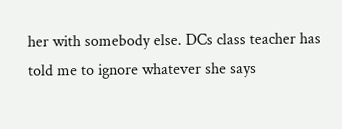her with somebody else. DCs class teacher has told me to ignore whatever she says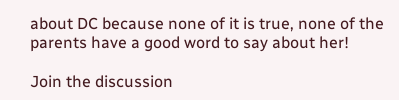about DC because none of it is true, none of the parents have a good word to say about her!

Join the discussion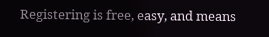Registering is free, easy, and means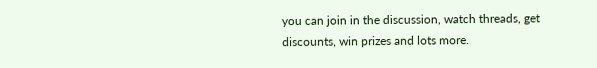you can join in the discussion, watch threads, get discounts, win prizes and lots more.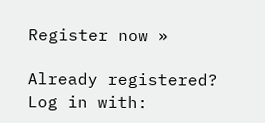Register now »

Already registered? Log in with: